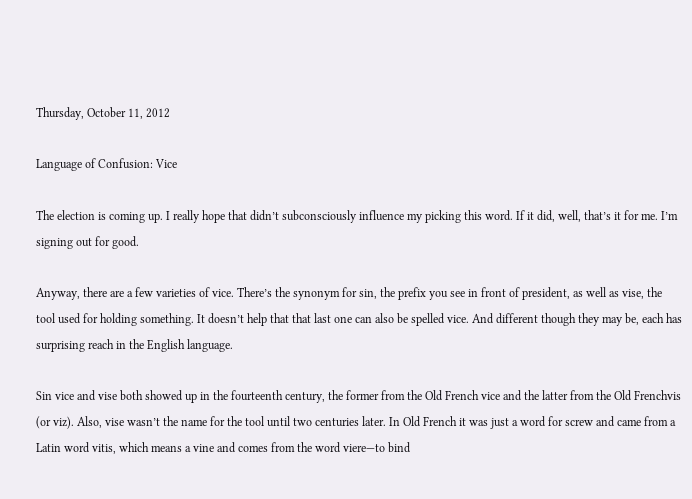Thursday, October 11, 2012

Language of Confusion: Vice

The election is coming up. I really hope that didn’t subconsciously influence my picking this word. If it did, well, that’s it for me. I’m signing out for good.

Anyway, there are a few varieties of vice. There’s the synonym for sin, the prefix you see in front of president, as well as vise, the tool used for holding something. It doesn’t help that that last one can also be spelled vice. And different though they may be, each has surprising reach in the English language.

Sin vice and vise both showed up in the fourteenth century, the former from the Old French vice and the latter from the Old Frenchvis (or viz). Also, vise wasn’t the name for the tool until two centuries later. In Old French it was just a word for screw and came from a Latin word vitis, which means a vine and comes from the word viere—to bind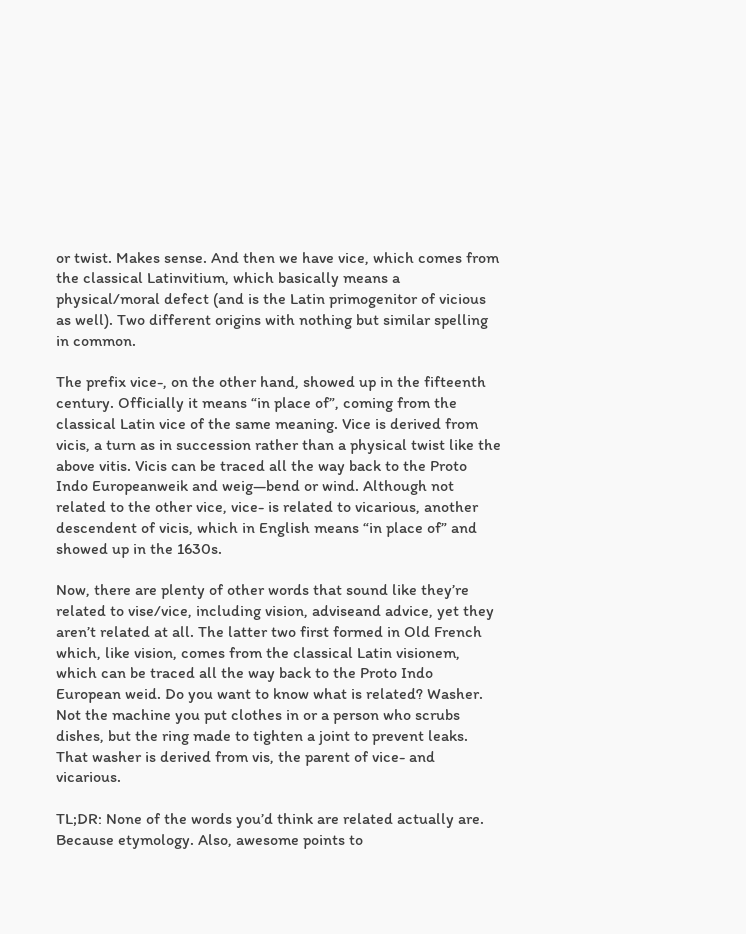or twist. Makes sense. And then we have vice, which comes from the classical Latinvitium, which basically means a physical/moral defect (and is the Latin primogenitor of vicious as well). Two different origins with nothing but similar spelling in common.

The prefix vice-, on the other hand, showed up in the fifteenth century. Officially it means “in place of”, coming from the classical Latin vice of the same meaning. Vice is derived from vicis, a turn as in succession rather than a physical twist like the above vitis. Vicis can be traced all the way back to the Proto Indo Europeanweik and weig—bend or wind. Although not related to the other vice, vice- is related to vicarious, another descendent of vicis, which in English means “in place of” and showed up in the 1630s.

Now, there are plenty of other words that sound like they’re related to vise/vice, including vision, adviseand advice, yet they aren’t related at all. The latter two first formed in Old French which, like vision, comes from the classical Latin visionem, which can be traced all the way back to the Proto Indo European weid. Do you want to know what is related? Washer. Not the machine you put clothes in or a person who scrubs dishes, but the ring made to tighten a joint to prevent leaks. That washer is derived from vis, the parent of vice- and vicarious.

TL;DR: None of the words you’d think are related actually are. Because etymology. Also, awesome points to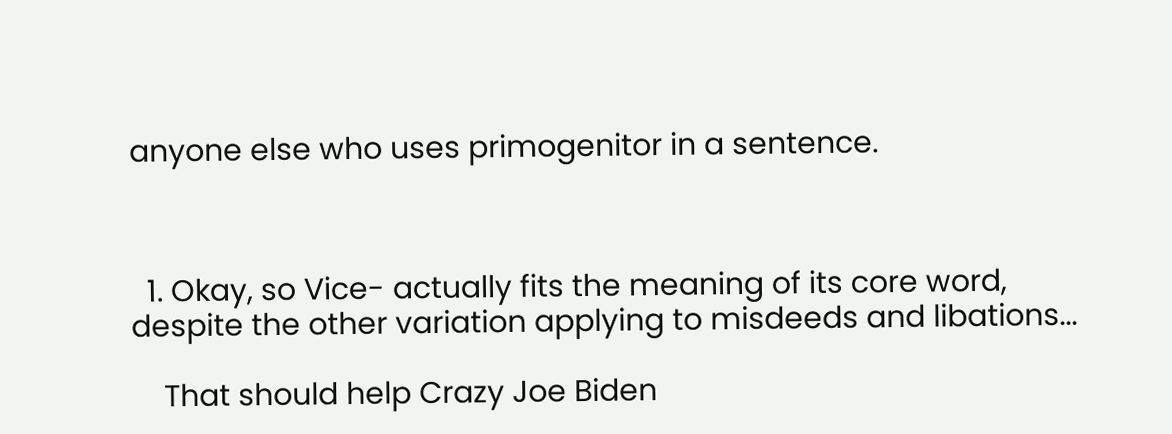anyone else who uses primogenitor in a sentence.



  1. Okay, so Vice- actually fits the meaning of its core word, despite the other variation applying to misdeeds and libations...

    That should help Crazy Joe Biden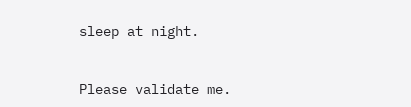sleep at night.


Please validate me.